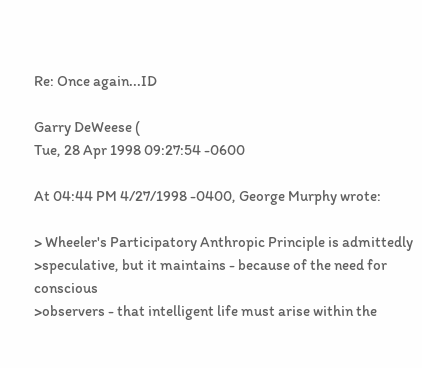Re: Once again...ID

Garry DeWeese (
Tue, 28 Apr 1998 09:27:54 -0600

At 04:44 PM 4/27/1998 -0400, George Murphy wrote:

> Wheeler's Participatory Anthropic Principle is admittedly
>speculative, but it maintains - because of the need for conscious
>observers - that intelligent life must arise within the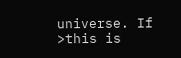universe. If
>this is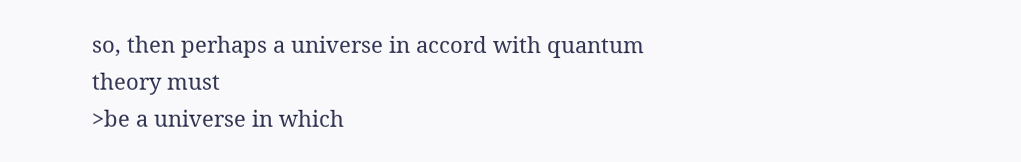so, then perhaps a universe in accord with quantum theory must
>be a universe in which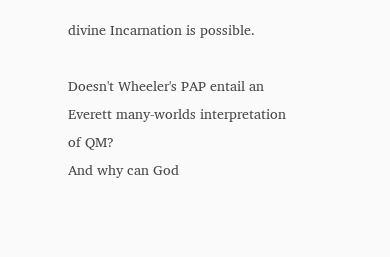divine Incarnation is possible.

Doesn't Wheeler's PAP entail an Everett many-worlds interpretation of QM?
And why can God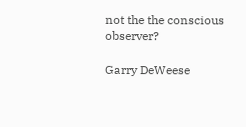not the the conscious observer?

Garry DeWeese